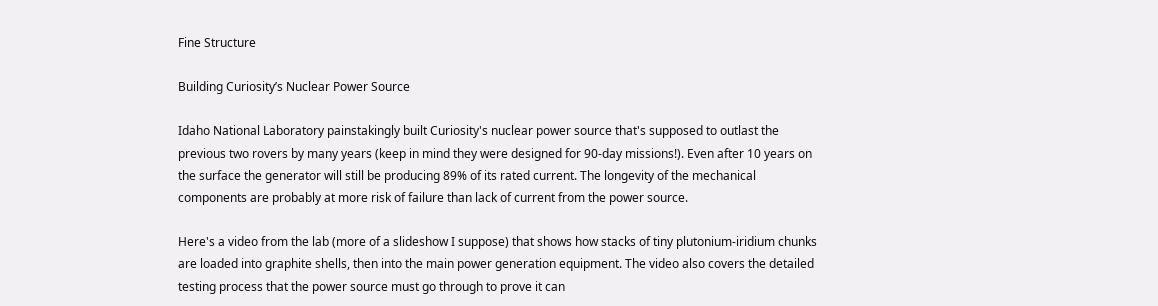Fine Structure

Building Curiosity’s Nuclear Power Source

Idaho National Laboratory painstakingly built Curiosity's nuclear power source that's supposed to outlast the previous two rovers by many years (keep in mind they were designed for 90-day missions!). Even after 10 years on the surface the generator will still be producing 89% of its rated current. The longevity of the mechanical components are probably at more risk of failure than lack of current from the power source.

Here's a video from the lab (more of a slideshow I suppose) that shows how stacks of tiny plutonium-iridium chunks are loaded into graphite shells, then into the main power generation equipment. The video also covers the detailed testing process that the power source must go through to prove it can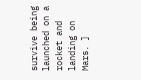survive being launched on a rocket and landing on Mars. ]